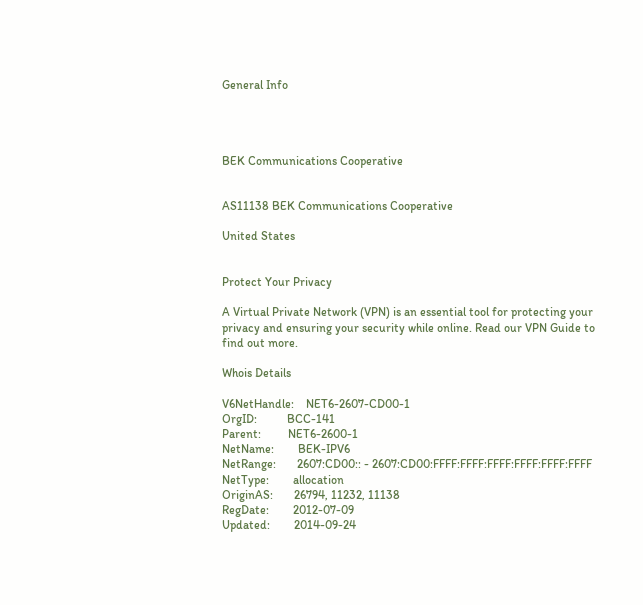General Info




BEK Communications Cooperative


AS11138 BEK Communications Cooperative

United States


Protect Your Privacy

A Virtual Private Network (VPN) is an essential tool for protecting your privacy and ensuring your security while online. Read our VPN Guide to find out more.

Whois Details

V6NetHandle:    NET6-2607-CD00-1
OrgID:          BCC-141
Parent:         NET6-2600-1
NetName:        BEK-IPV6
NetRange:       2607:CD00:: - 2607:CD00:FFFF:FFFF:FFFF:FFFF:FFFF:FFFF
NetType:        allocation
OriginAS:       26794, 11232, 11138
RegDate:        2012-07-09
Updated:        2014-09-24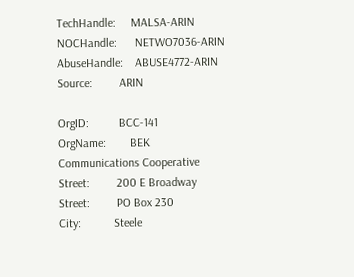TechHandle:     MALSA-ARIN
NOCHandle:      NETWO7036-ARIN
AbuseHandle:    ABUSE4772-ARIN
Source:         ARIN

OrgID:          BCC-141
OrgName:        BEK Communications Cooperative
Street:         200 E Broadway
Street:         PO Box 230
City:           Steele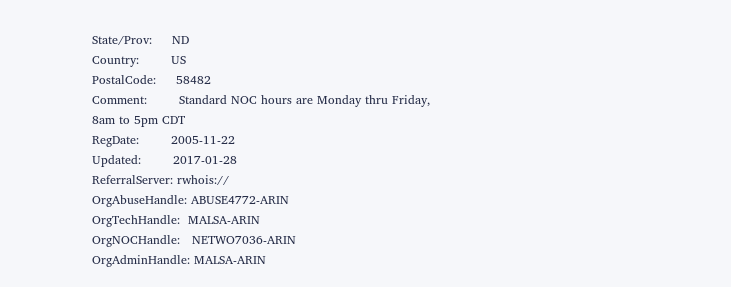State/Prov:     ND
Country:        US
PostalCode:     58482
Comment:        Standard NOC hours are Monday thru Friday, 8am to 5pm CDT
RegDate:        2005-11-22
Updated:        2017-01-28
ReferralServer: rwhois://
OrgAbuseHandle: ABUSE4772-ARIN
OrgTechHandle:  MALSA-ARIN
OrgNOCHandle:   NETWO7036-ARIN
OrgAdminHandle: MALSA-ARIN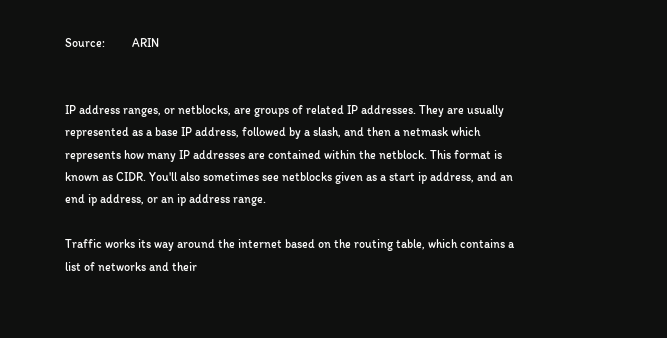Source:         ARIN


IP address ranges, or netblocks, are groups of related IP addresses. They are usually represented as a base IP address, followed by a slash, and then a netmask which represents how many IP addresses are contained within the netblock. This format is known as CIDR. You'll also sometimes see netblocks given as a start ip address, and an end ip address, or an ip address range.

Traffic works its way around the internet based on the routing table, which contains a list of networks and their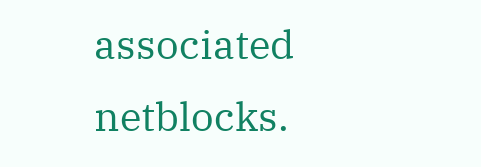associated netblocks.